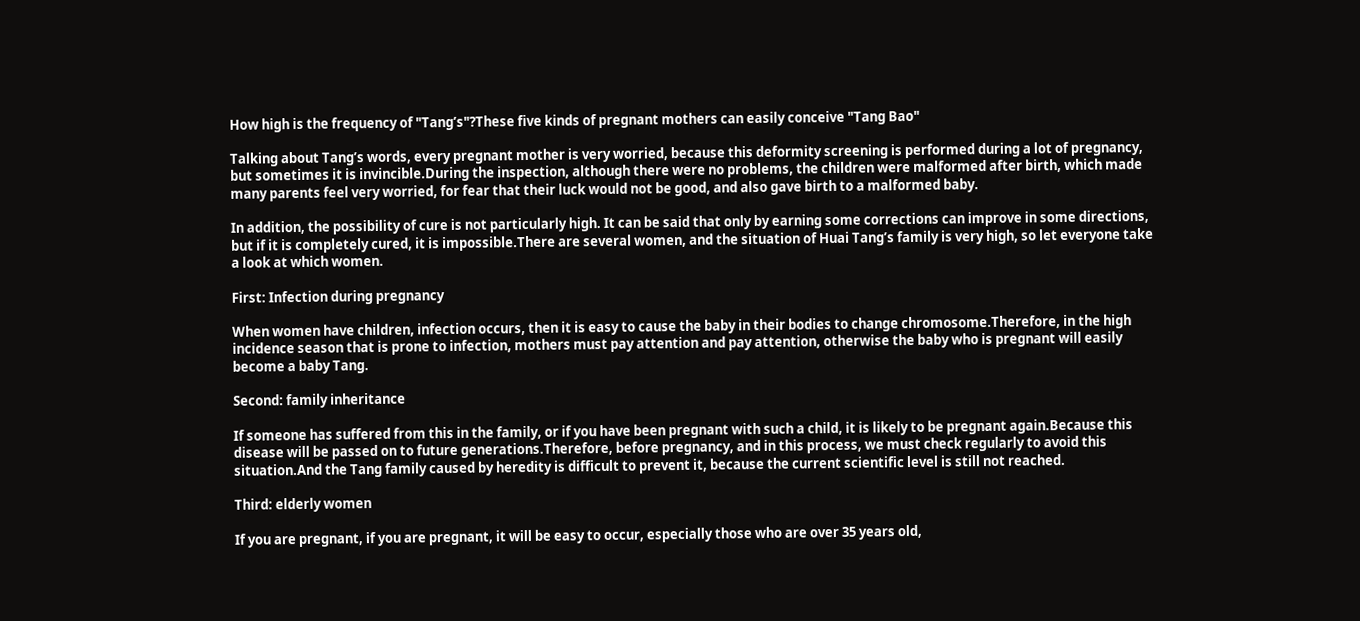How high is the frequency of "Tang’s"?These five kinds of pregnant mothers can easily conceive "Tang Bao"

Talking about Tang’s words, every pregnant mother is very worried, because this deformity screening is performed during a lot of pregnancy, but sometimes it is invincible.During the inspection, although there were no problems, the children were malformed after birth, which made many parents feel very worried, for fear that their luck would not be good, and also gave birth to a malformed baby.

In addition, the possibility of cure is not particularly high. It can be said that only by earning some corrections can improve in some directions, but if it is completely cured, it is impossible.There are several women, and the situation of Huai Tang’s family is very high, so let everyone take a look at which women.

First: Infection during pregnancy

When women have children, infection occurs, then it is easy to cause the baby in their bodies to change chromosome.Therefore, in the high incidence season that is prone to infection, mothers must pay attention and pay attention, otherwise the baby who is pregnant will easily become a baby Tang.

Second: family inheritance

If someone has suffered from this in the family, or if you have been pregnant with such a child, it is likely to be pregnant again.Because this disease will be passed on to future generations.Therefore, before pregnancy, and in this process, we must check regularly to avoid this situation.And the Tang family caused by heredity is difficult to prevent it, because the current scientific level is still not reached.

Third: elderly women

If you are pregnant, if you are pregnant, it will be easy to occur, especially those who are over 35 years old,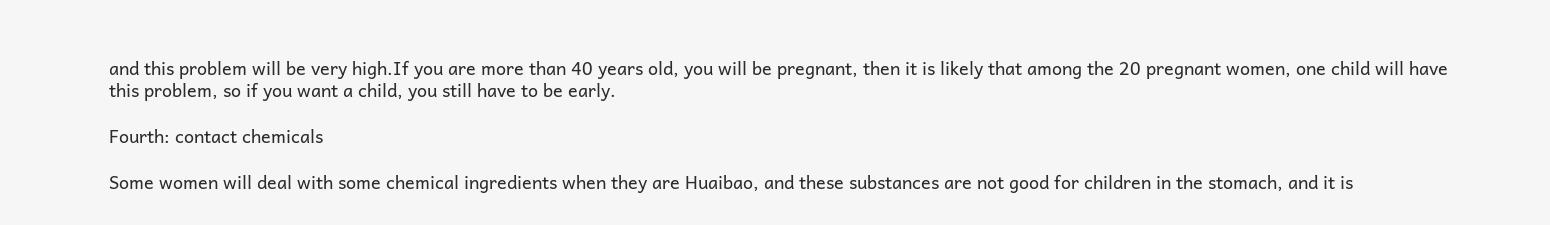and this problem will be very high.If you are more than 40 years old, you will be pregnant, then it is likely that among the 20 pregnant women, one child will have this problem, so if you want a child, you still have to be early.

Fourth: contact chemicals

Some women will deal with some chemical ingredients when they are Huaibao, and these substances are not good for children in the stomach, and it is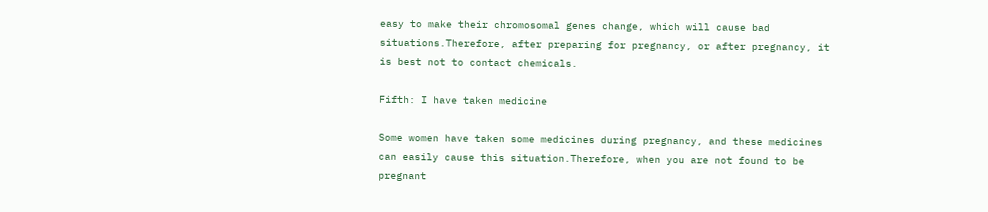easy to make their chromosomal genes change, which will cause bad situations.Therefore, after preparing for pregnancy, or after pregnancy, it is best not to contact chemicals.

Fifth: I have taken medicine

Some women have taken some medicines during pregnancy, and these medicines can easily cause this situation.Therefore, when you are not found to be pregnant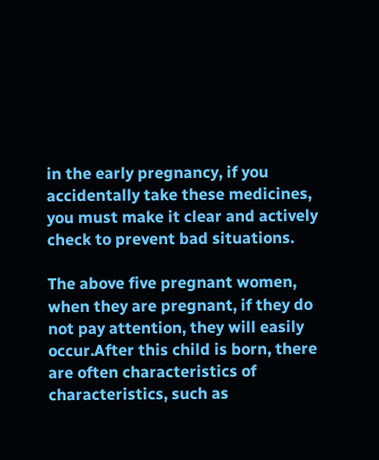in the early pregnancy, if you accidentally take these medicines, you must make it clear and actively check to prevent bad situations.

The above five pregnant women, when they are pregnant, if they do not pay attention, they will easily occur.After this child is born, there are often characteristics of characteristics, such as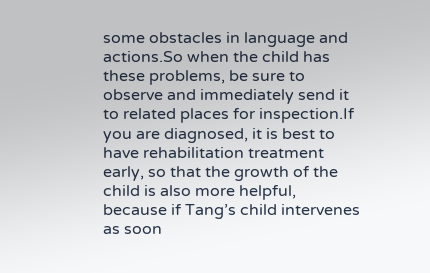some obstacles in language and actions.So when the child has these problems, be sure to observe and immediately send it to related places for inspection.If you are diagnosed, it is best to have rehabilitation treatment early, so that the growth of the child is also more helpful, because if Tang’s child intervenes as soon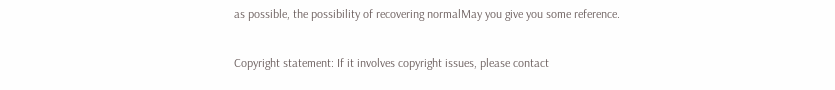as possible, the possibility of recovering normalMay you give you some reference.

Copyright statement: If it involves copyright issues, please contact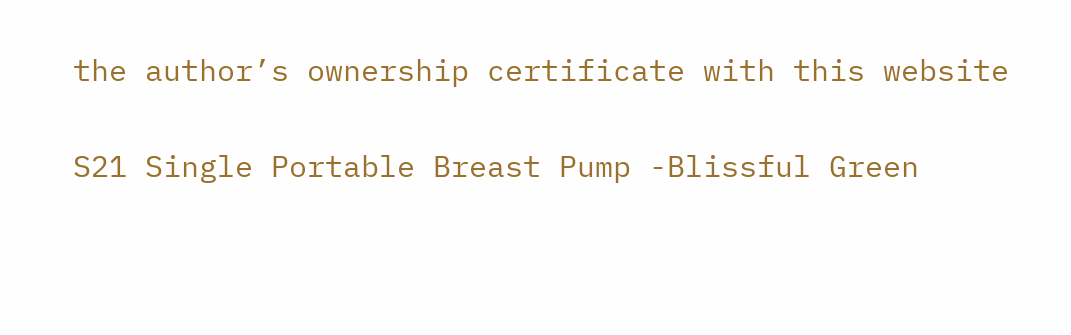the author’s ownership certificate with this website

S21 Single Portable Breast Pump -Blissful Green